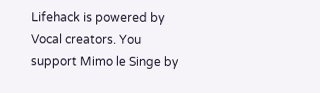Lifehack is powered by Vocal creators. You support Mimo le Singe by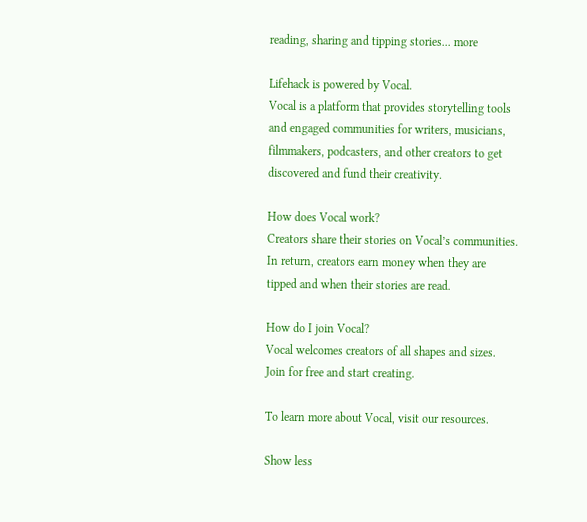reading, sharing and tipping stories... more

Lifehack is powered by Vocal.
Vocal is a platform that provides storytelling tools and engaged communities for writers, musicians, filmmakers, podcasters, and other creators to get discovered and fund their creativity.

How does Vocal work?
Creators share their stories on Vocal’s communities. In return, creators earn money when they are tipped and when their stories are read.

How do I join Vocal?
Vocal welcomes creators of all shapes and sizes. Join for free and start creating.

To learn more about Vocal, visit our resources.

Show less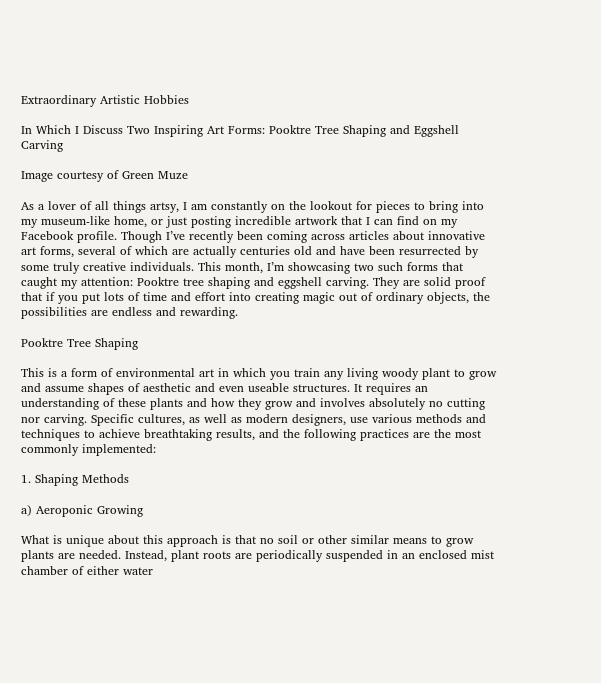Extraordinary Artistic Hobbies

In Which I Discuss Two Inspiring Art Forms: Pooktre Tree Shaping and Eggshell Carving

Image courtesy of Green Muze

As a lover of all things artsy, I am constantly on the lookout for pieces to bring into my museum-like home, or just posting incredible artwork that I can find on my Facebook profile. Though I’ve recently been coming across articles about innovative art forms, several of which are actually centuries old and have been resurrected by some truly creative individuals. This month, I’m showcasing two such forms that caught my attention: Pooktre tree shaping and eggshell carving. They are solid proof that if you put lots of time and effort into creating magic out of ordinary objects, the possibilities are endless and rewarding.

Pooktre Tree Shaping

This is a form of environmental art in which you train any living woody plant to grow and assume shapes of aesthetic and even useable structures. It requires an understanding of these plants and how they grow and involves absolutely no cutting nor carving. Specific cultures, as well as modern designers, use various methods and techniques to achieve breathtaking results, and the following practices are the most commonly implemented:

1. Shaping Methods

a) Aeroponic Growing

What is unique about this approach is that no soil or other similar means to grow plants are needed. Instead, plant roots are periodically suspended in an enclosed mist chamber of either water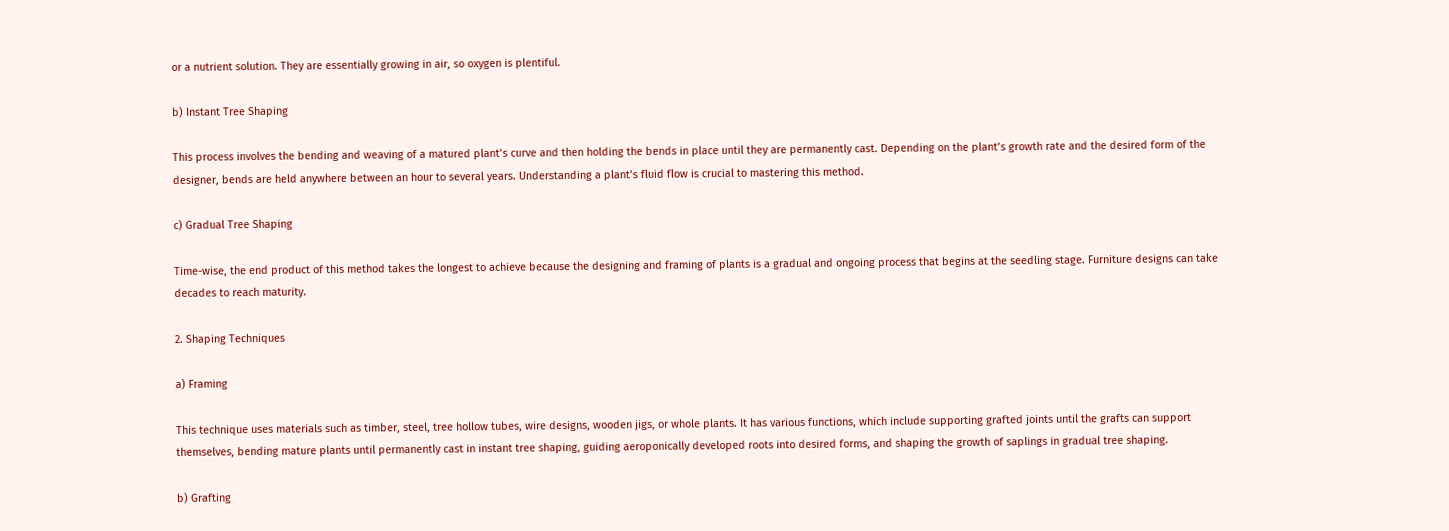or a nutrient solution. They are essentially growing in air, so oxygen is plentiful.

b) Instant Tree Shaping

This process involves the bending and weaving of a matured plant’s curve and then holding the bends in place until they are permanently cast. Depending on the plant’s growth rate and the desired form of the designer, bends are held anywhere between an hour to several years. Understanding a plant’s fluid flow is crucial to mastering this method.

c) Gradual Tree Shaping

Time-wise, the end product of this method takes the longest to achieve because the designing and framing of plants is a gradual and ongoing process that begins at the seedling stage. Furniture designs can take decades to reach maturity.

2. Shaping Techniques

a) Framing

This technique uses materials such as timber, steel, tree hollow tubes, wire designs, wooden jigs, or whole plants. It has various functions, which include supporting grafted joints until the grafts can support themselves, bending mature plants until permanently cast in instant tree shaping, guiding aeroponically developed roots into desired forms, and shaping the growth of saplings in gradual tree shaping.

b) Grafting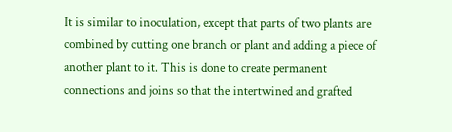It is similar to inoculation, except that parts of two plants are combined by cutting one branch or plant and adding a piece of another plant to it. This is done to create permanent connections and joins so that the intertwined and grafted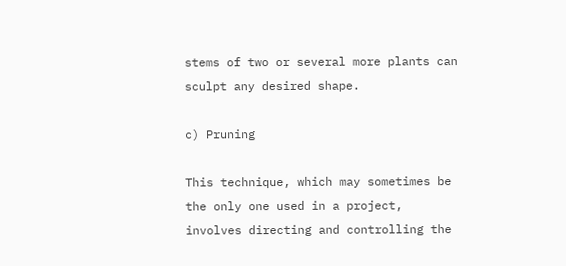stems of two or several more plants can sculpt any desired shape.

c) Pruning

This technique, which may sometimes be the only one used in a project, involves directing and controlling the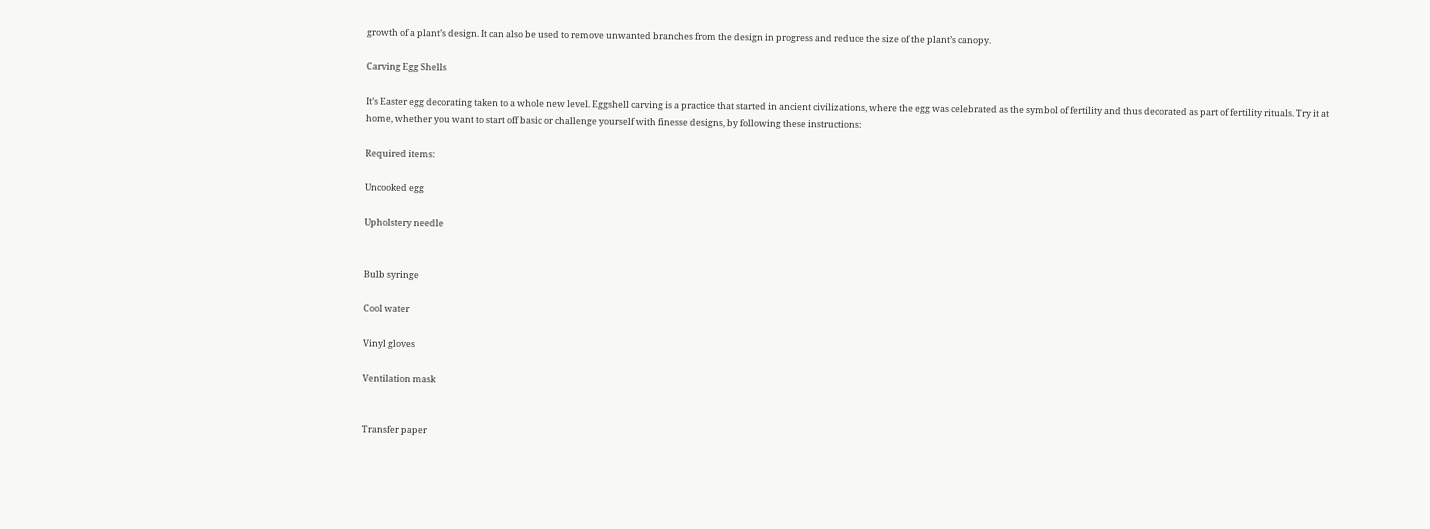growth of a plant’s design. It can also be used to remove unwanted branches from the design in progress and reduce the size of the plant’s canopy.

Carving Egg Shells

It’s Easter egg decorating taken to a whole new level. Eggshell carving is a practice that started in ancient civilizations, where the egg was celebrated as the symbol of fertility and thus decorated as part of fertility rituals. Try it at home, whether you want to start off basic or challenge yourself with finesse designs, by following these instructions:

Required items:

Uncooked egg

Upholstery needle


Bulb syringe

Cool water

Vinyl gloves

Ventilation mask


Transfer paper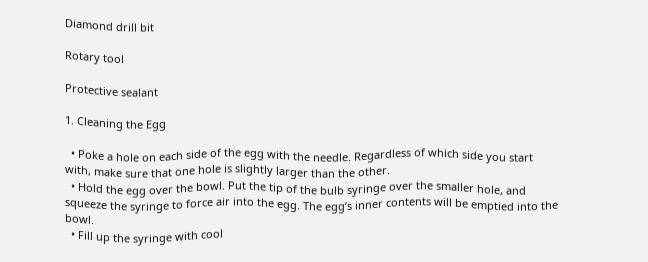Diamond drill bit

Rotary tool

Protective sealant

1. Cleaning the Egg

  • Poke a hole on each side of the egg with the needle. Regardless of which side you start with, make sure that one hole is slightly larger than the other.
  • Hold the egg over the bowl. Put the tip of the bulb syringe over the smaller hole, and squeeze the syringe to force air into the egg. The egg’s inner contents will be emptied into the bowl.
  • Fill up the syringe with cool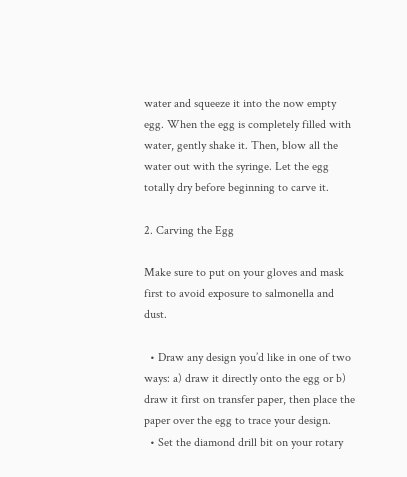water and squeeze it into the now empty egg. When the egg is completely filled with water, gently shake it. Then, blow all the water out with the syringe. Let the egg totally dry before beginning to carve it.

2. Carving the Egg

Make sure to put on your gloves and mask first to avoid exposure to salmonella and dust.

  • Draw any design you’d like in one of two ways: a) draw it directly onto the egg or b) draw it first on transfer paper, then place the paper over the egg to trace your design.
  • Set the diamond drill bit on your rotary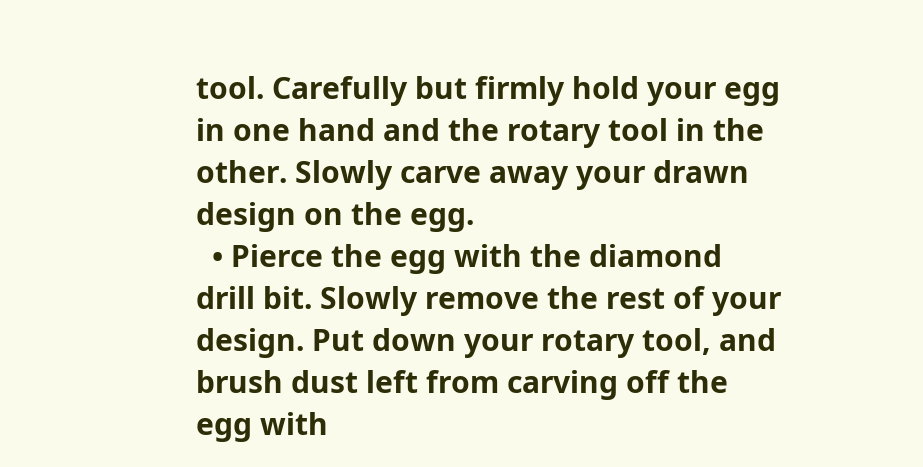tool. Carefully but firmly hold your egg in one hand and the rotary tool in the other. Slowly carve away your drawn design on the egg.
  • Pierce the egg with the diamond drill bit. Slowly remove the rest of your design. Put down your rotary tool, and brush dust left from carving off the egg with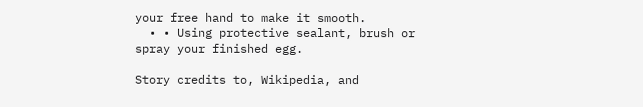your free hand to make it smooth.
  • • Using protective sealant, brush or spray your finished egg.

Story credits to, Wikipedia, and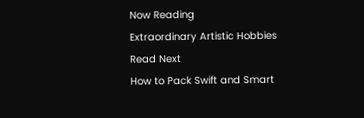Now Reading
Extraordinary Artistic Hobbies
Read Next
How to Pack Swift and Smart